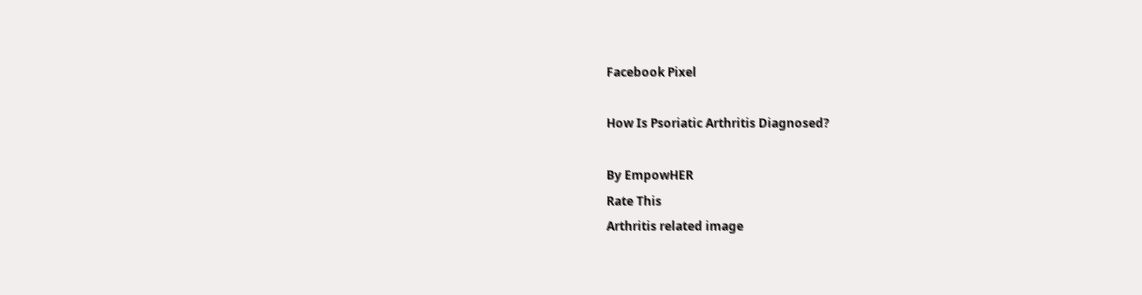Facebook Pixel

How Is Psoriatic Arthritis Diagnosed?

By EmpowHER
Rate This
Arthritis related image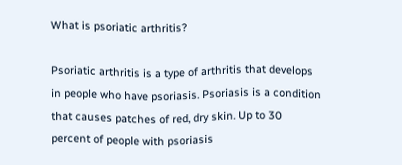What is psoriatic arthritis?

Psoriatic arthritis is a type of arthritis that develops in people who have psoriasis. Psoriasis is a condition that causes patches of red, dry skin. Up to 30 percent of people with psoriasis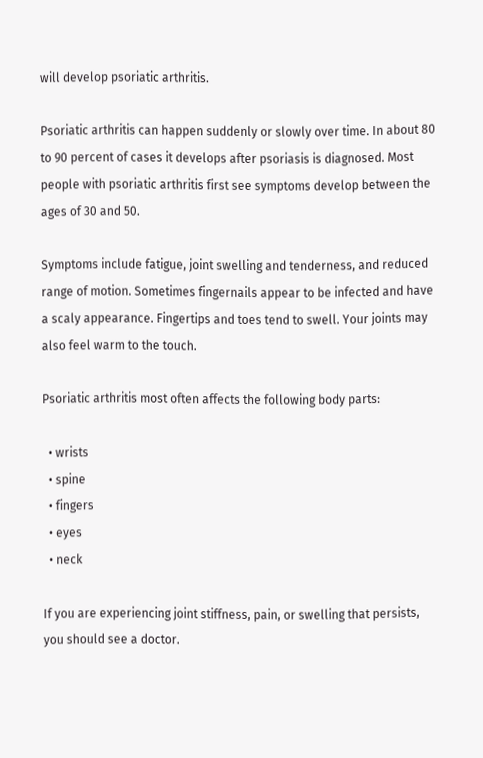will develop psoriatic arthritis.

Psoriatic arthritis can happen suddenly or slowly over time. In about 80 to 90 percent of cases it develops after psoriasis is diagnosed. Most people with psoriatic arthritis first see symptoms develop between the ages of 30 and 50.

Symptoms include fatigue, joint swelling and tenderness, and reduced range of motion. Sometimes fingernails appear to be infected and have a scaly appearance. Fingertips and toes tend to swell. Your joints may also feel warm to the touch.

Psoriatic arthritis most often affects the following body parts:

  • wrists
  • spine
  • fingers
  • eyes
  • neck

If you are experiencing joint stiffness, pain, or swelling that persists, you should see a doctor.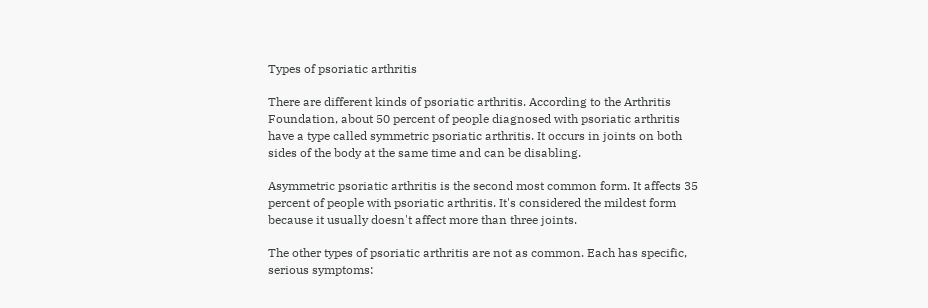Types of psoriatic arthritis

There are different kinds of psoriatic arthritis. According to the Arthritis Foundation, about 50 percent of people diagnosed with psoriatic arthritis have a type called symmetric psoriatic arthritis. It occurs in joints on both sides of the body at the same time and can be disabling.

Asymmetric psoriatic arthritis is the second most common form. It affects 35 percent of people with psoriatic arthritis. It's considered the mildest form because it usually doesn't affect more than three joints.

The other types of psoriatic arthritis are not as common. Each has specific, serious symptoms: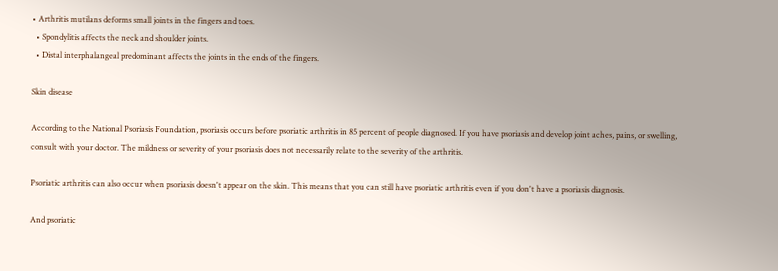• Arthritis mutilans deforms small joints in the fingers and toes.
  • Spondylitis affects the neck and shoulder joints.
  • Distal interphalangeal predominant affects the joints in the ends of the fingers.

Skin disease

According to the National Psoriasis Foundation, psoriasis occurs before psoriatic arthritis in 85 percent of people diagnosed. If you have psoriasis and develop joint aches, pains, or swelling, consult with your doctor. The mildness or severity of your psoriasis does not necessarily relate to the severity of the arthritis.

Psoriatic arthritis can also occur when psoriasis doesn't appear on the skin. This means that you can still have psoriatic arthritis even if you don't have a psoriasis diagnosis.

And psoriatic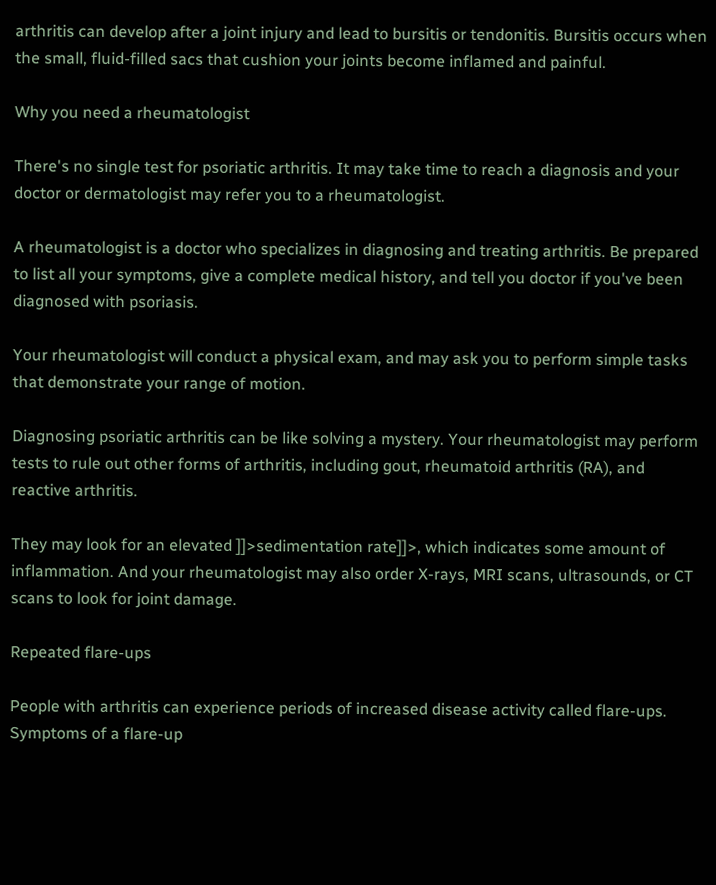arthritis can develop after a joint injury and lead to bursitis or tendonitis. Bursitis occurs when the small, fluid-filled sacs that cushion your joints become inflamed and painful.

Why you need a rheumatologist

There's no single test for psoriatic arthritis. It may take time to reach a diagnosis and your doctor or dermatologist may refer you to a rheumatologist.

A rheumatologist is a doctor who specializes in diagnosing and treating arthritis. Be prepared to list all your symptoms, give a complete medical history, and tell you doctor if you've been diagnosed with psoriasis.

Your rheumatologist will conduct a physical exam, and may ask you to perform simple tasks that demonstrate your range of motion.

Diagnosing psoriatic arthritis can be like solving a mystery. Your rheumatologist may perform tests to rule out other forms of arthritis, including gout, rheumatoid arthritis (RA), and reactive arthritis.

They may look for an elevated ]]>sedimentation rate]]>, which indicates some amount of inflammation. And your rheumatologist may also order X-rays, MRI scans, ultrasounds, or CT scans to look for joint damage.

Repeated flare-ups

People with arthritis can experience periods of increased disease activity called flare-ups. Symptoms of a flare-up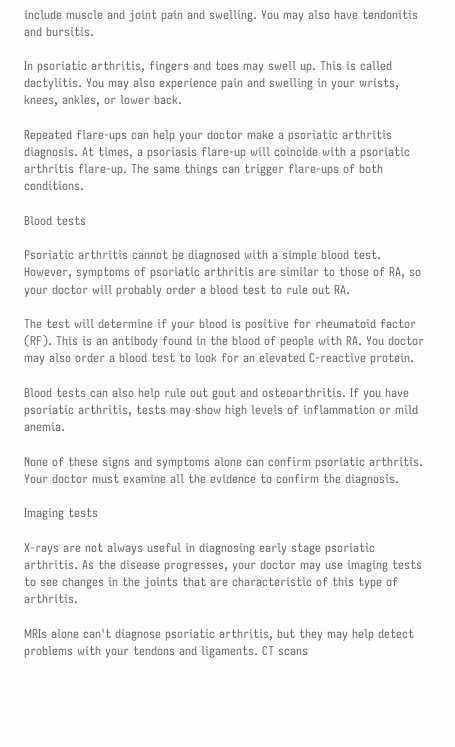include muscle and joint pain and swelling. You may also have tendonitis and bursitis.

In psoriatic arthritis, fingers and toes may swell up. This is called dactylitis. You may also experience pain and swelling in your wrists, knees, ankles, or lower back.

Repeated flare-ups can help your doctor make a psoriatic arthritis diagnosis. At times, a psoriasis flare-up will coincide with a psoriatic arthritis flare-up. The same things can trigger flare-ups of both conditions.

Blood tests

Psoriatic arthritis cannot be diagnosed with a simple blood test. However, symptoms of psoriatic arthritis are similar to those of RA, so your doctor will probably order a blood test to rule out RA.

The test will determine if your blood is positive for rheumatoid factor (RF). This is an antibody found in the blood of people with RA. You doctor may also order a blood test to look for an elevated C-reactive protein.

Blood tests can also help rule out gout and osteoarthritis. If you have psoriatic arthritis, tests may show high levels of inflammation or mild anemia.

None of these signs and symptoms alone can confirm psoriatic arthritis. Your doctor must examine all the evidence to confirm the diagnosis.

Imaging tests

X-rays are not always useful in diagnosing early stage psoriatic arthritis. As the disease progresses, your doctor may use imaging tests to see changes in the joints that are characteristic of this type of arthritis.

MRIs alone can't diagnose psoriatic arthritis, but they may help detect problems with your tendons and ligaments. CT scans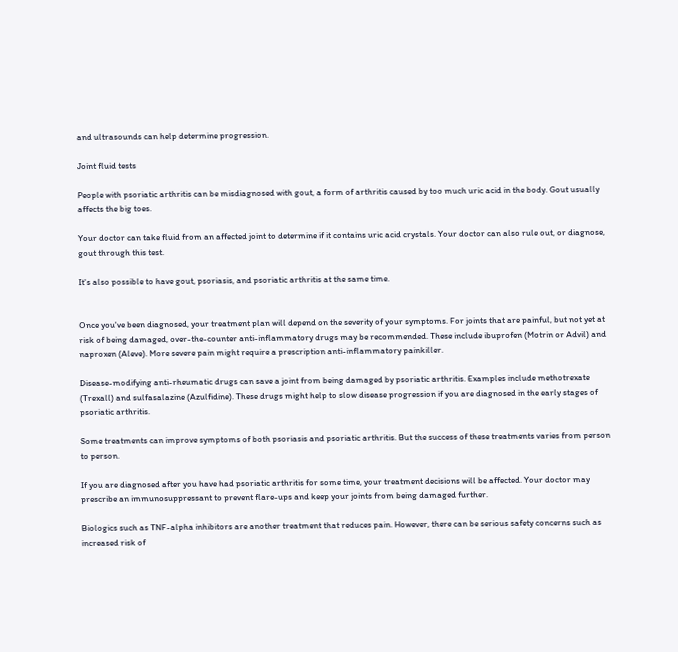and ultrasounds can help determine progression.

Joint fluid tests

People with psoriatic arthritis can be misdiagnosed with gout, a form of arthritis caused by too much uric acid in the body. Gout usually affects the big toes.

Your doctor can take fluid from an affected joint to determine if it contains uric acid crystals. Your doctor can also rule out, or diagnose, gout through this test.

It's also possible to have gout, psoriasis, and psoriatic arthritis at the same time.


Once you've been diagnosed, your treatment plan will depend on the severity of your symptoms. For joints that are painful, but not yet at risk of being damaged, over-the-counter anti-inflammatory drugs may be recommended. These include ibuprofen (Motrin or Advil) and naproxen (Aleve). More severe pain might require a prescription anti-inflammatory painkiller.

Disease-modifying anti-rheumatic drugs can save a joint from being damaged by psoriatic arthritis. Examples include methotrexate (Trexall) and sulfasalazine (Azulfidine). These drugs might help to slow disease progression if you are diagnosed in the early stages of psoriatic arthritis.

Some treatments can improve symptoms of both psoriasis and psoriatic arthritis. But the success of these treatments varies from person to person.

If you are diagnosed after you have had psoriatic arthritis for some time, your treatment decisions will be affected. Your doctor may prescribe an immunosuppressant to prevent flare-ups and keep your joints from being damaged further.

Biologics such as TNF-alpha inhibitors are another treatment that reduces pain. However, there can be serious safety concerns such as increased risk of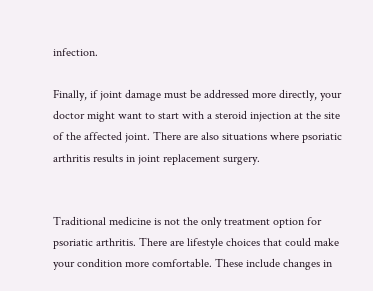infection.

Finally, if joint damage must be addressed more directly, your doctor might want to start with a steroid injection at the site of the affected joint. There are also situations where psoriatic arthritis results in joint replacement surgery.


Traditional medicine is not the only treatment option for psoriatic arthritis. There are lifestyle choices that could make your condition more comfortable. These include changes in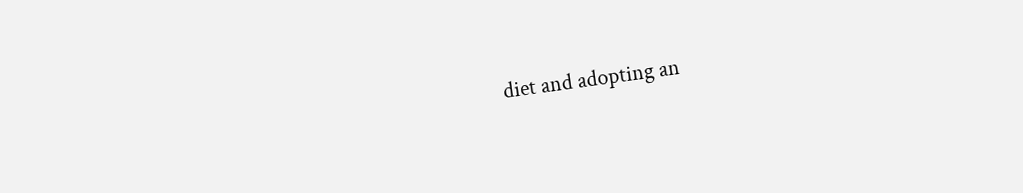diet and adopting an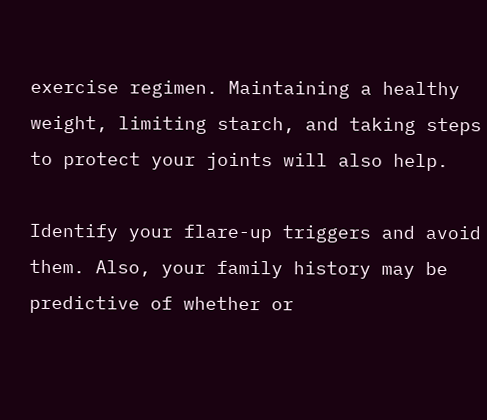exercise regimen. Maintaining a healthy weight, limiting starch, and taking steps to protect your joints will also help.

Identify your flare-up triggers and avoid them. Also, your family history may be predictive of whether or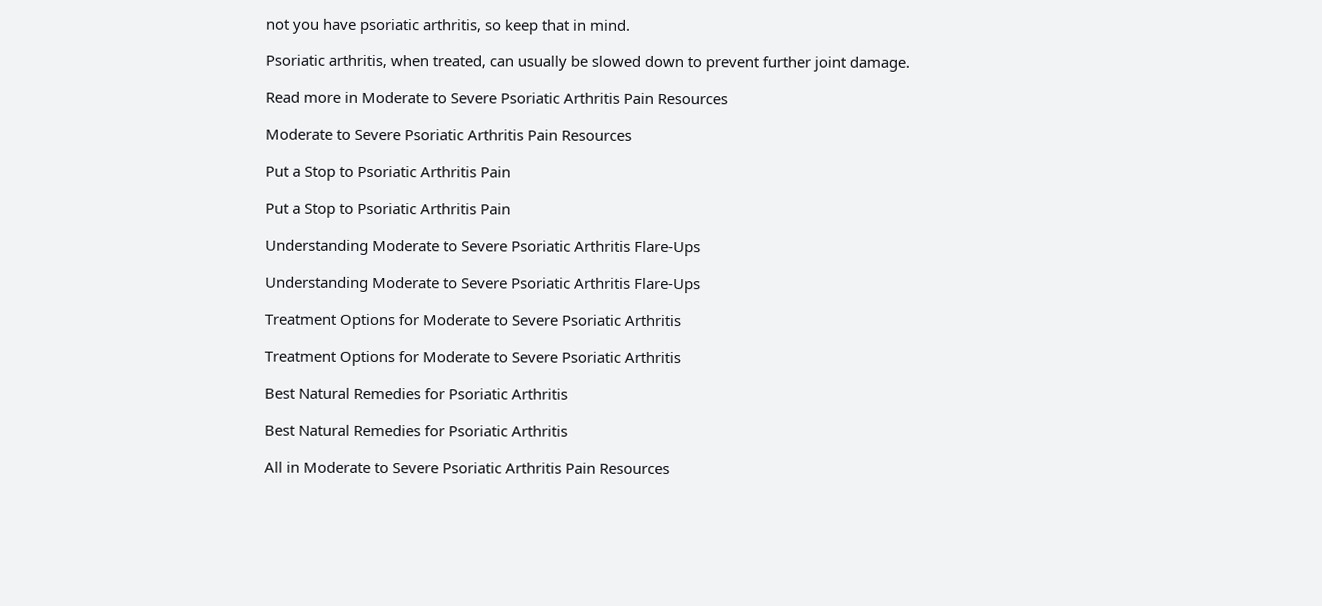not you have psoriatic arthritis, so keep that in mind.

Psoriatic arthritis, when treated, can usually be slowed down to prevent further joint damage.

Read more in Moderate to Severe Psoriatic Arthritis Pain Resources

Moderate to Severe Psoriatic Arthritis Pain Resources

Put a Stop to Psoriatic Arthritis Pain

Put a Stop to Psoriatic Arthritis Pain

Understanding Moderate to Severe Psoriatic Arthritis Flare-Ups

Understanding Moderate to Severe Psoriatic Arthritis Flare-Ups

Treatment Options for Moderate to Severe Psoriatic Arthritis

Treatment Options for Moderate to Severe Psoriatic Arthritis

Best Natural Remedies for Psoriatic Arthritis

Best Natural Remedies for Psoriatic Arthritis

All in Moderate to Severe Psoriatic Arthritis Pain Resources